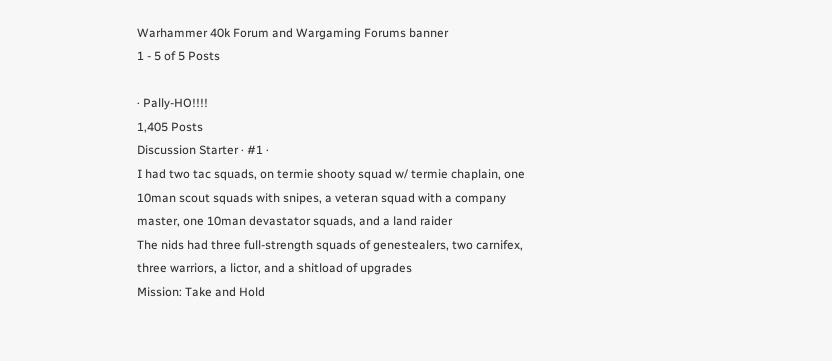Warhammer 40k Forum and Wargaming Forums banner
1 - 5 of 5 Posts

· Pally-HO!!!!
1,405 Posts
Discussion Starter · #1 ·
I had two tac squads, on termie shooty squad w/ termie chaplain, one 10man scout squads with snipes, a veteran squad with a company master, one 10man devastator squads, and a land raider
The nids had three full-strength squads of genestealers, two carnifex, three warriors, a lictor, and a shitload of upgrades
Mission: Take and Hold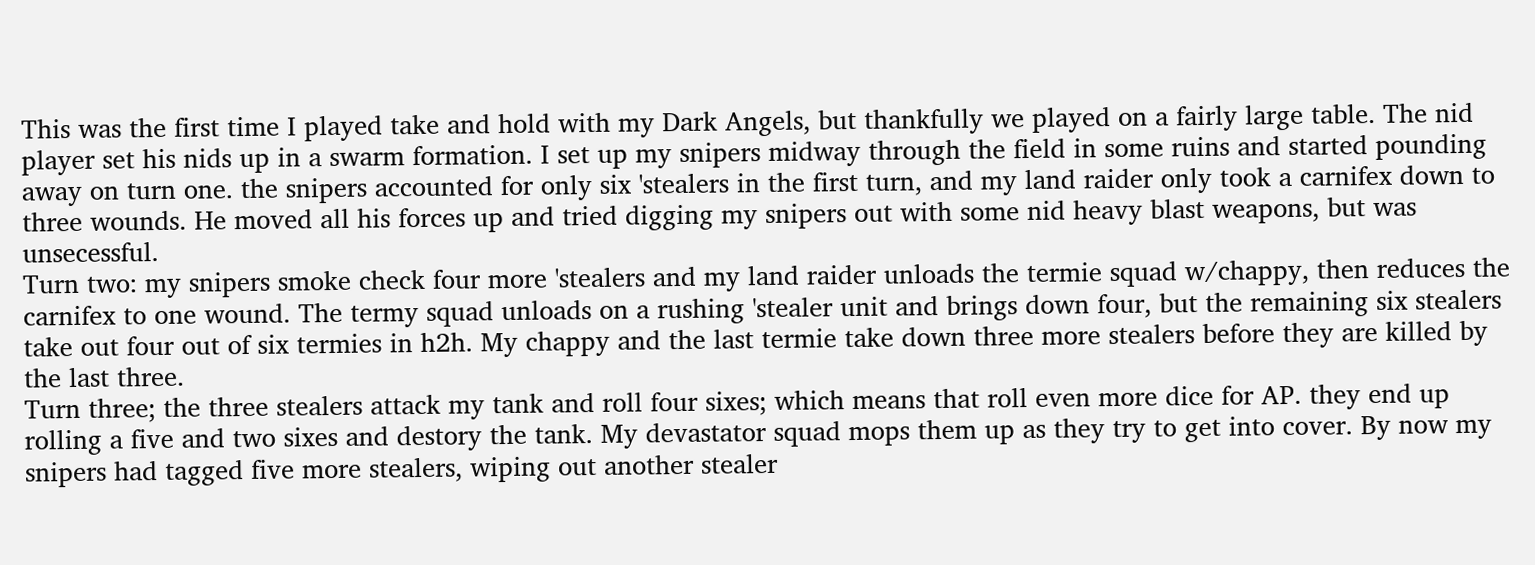This was the first time I played take and hold with my Dark Angels, but thankfully we played on a fairly large table. The nid player set his nids up in a swarm formation. I set up my snipers midway through the field in some ruins and started pounding away on turn one. the snipers accounted for only six 'stealers in the first turn, and my land raider only took a carnifex down to three wounds. He moved all his forces up and tried digging my snipers out with some nid heavy blast weapons, but was unsecessful.
Turn two: my snipers smoke check four more 'stealers and my land raider unloads the termie squad w/chappy, then reduces the carnifex to one wound. The termy squad unloads on a rushing 'stealer unit and brings down four, but the remaining six stealers take out four out of six termies in h2h. My chappy and the last termie take down three more stealers before they are killed by the last three.
Turn three; the three stealers attack my tank and roll four sixes; which means that roll even more dice for AP. they end up rolling a five and two sixes and destory the tank. My devastator squad mops them up as they try to get into cover. By now my snipers had tagged five more stealers, wiping out another stealer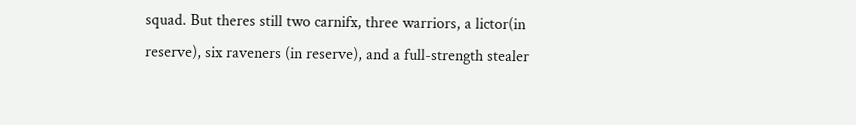squad. But theres still two carnifx, three warriors, a lictor(in reserve), six raveners (in reserve), and a full-strength stealer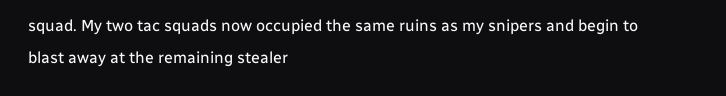squad. My two tac squads now occupied the same ruins as my snipers and begin to blast away at the remaining stealer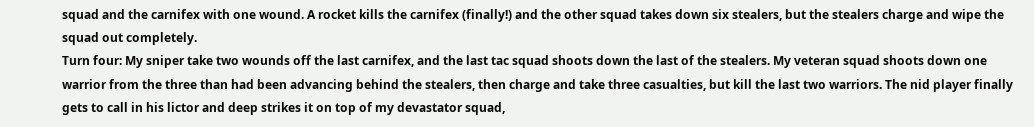squad and the carnifex with one wound. A rocket kills the carnifex (finally!) and the other squad takes down six stealers, but the stealers charge and wipe the squad out completely.
Turn four: My sniper take two wounds off the last carnifex, and the last tac squad shoots down the last of the stealers. My veteran squad shoots down one warrior from the three than had been advancing behind the stealers, then charge and take three casualties, but kill the last two warriors. The nid player finally gets to call in his lictor and deep strikes it on top of my devastator squad,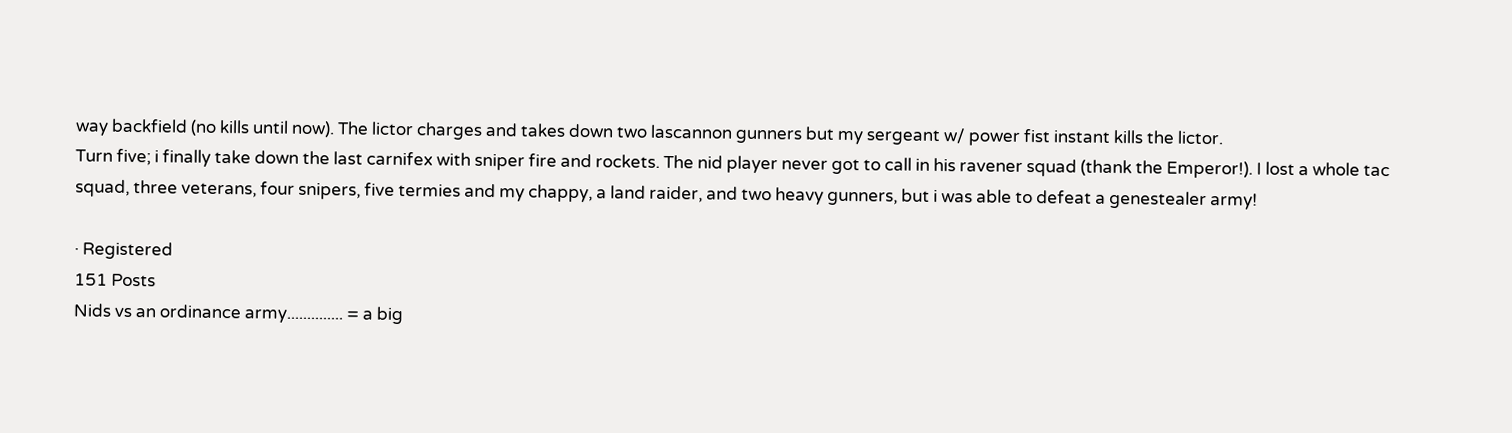way backfield (no kills until now). The lictor charges and takes down two lascannon gunners but my sergeant w/ power fist instant kills the lictor.
Turn five; i finally take down the last carnifex with sniper fire and rockets. The nid player never got to call in his ravener squad (thank the Emperor!). I lost a whole tac squad, three veterans, four snipers, five termies and my chappy, a land raider, and two heavy gunners, but i was able to defeat a genestealer army!

· Registered
151 Posts
Nids vs an ordinance army.............. = a big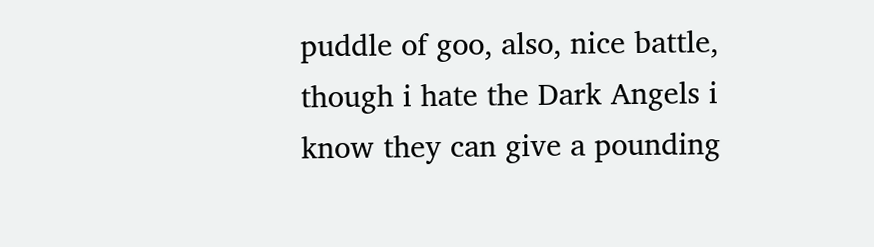puddle of goo, also, nice battle, though i hate the Dark Angels i know they can give a pounding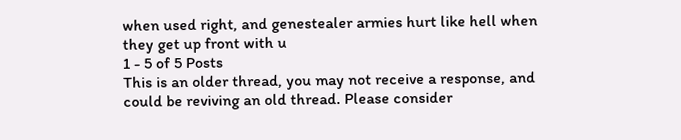when used right, and genestealer armies hurt like hell when they get up front with u
1 - 5 of 5 Posts
This is an older thread, you may not receive a response, and could be reviving an old thread. Please consider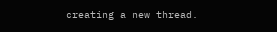creating a new thread.